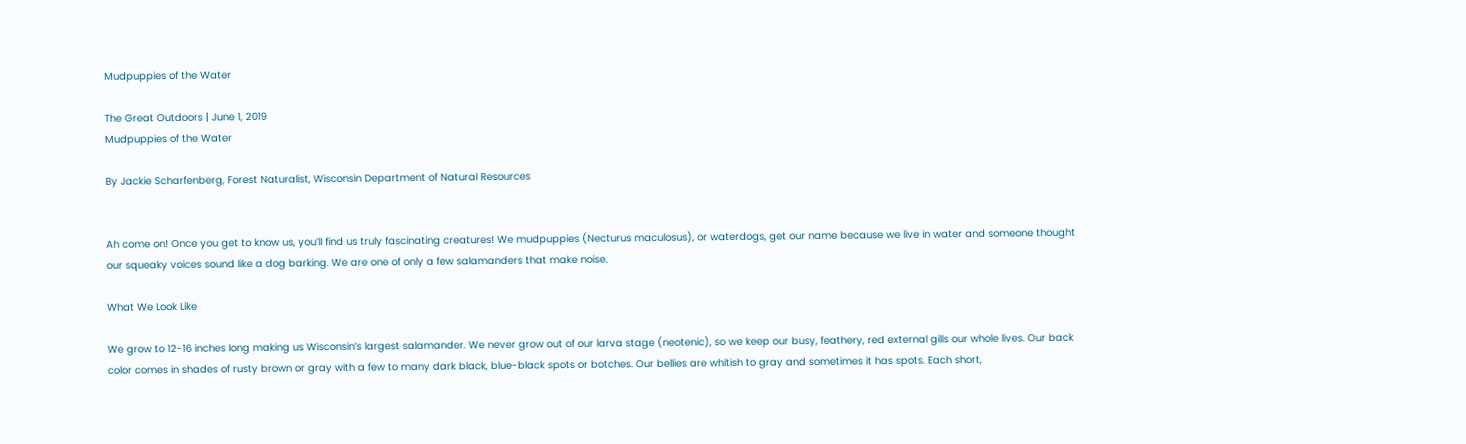Mudpuppies of the Water

The Great Outdoors | June 1, 2019
Mudpuppies of the Water

By Jackie Scharfenberg, Forest Naturalist, Wisconsin Department of Natural Resources


Ah come on! Once you get to know us, you’ll find us truly fascinating creatures! We mudpuppies (Necturus maculosus), or waterdogs, get our name because we live in water and someone thought our squeaky voices sound like a dog barking. We are one of only a few salamanders that make noise.

What We Look Like

We grow to 12-16 inches long making us Wisconsin’s largest salamander. We never grow out of our larva stage (neotenic), so we keep our busy, feathery, red external gills our whole lives. Our back color comes in shades of rusty brown or gray with a few to many dark black, blue-black spots or botches. Our bellies are whitish to gray and sometimes it has spots. Each short,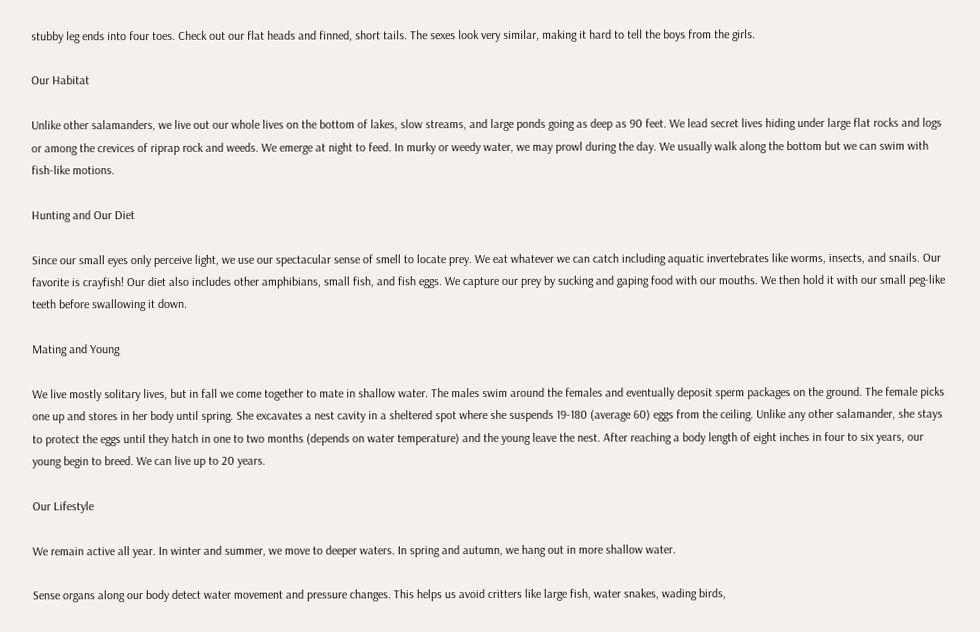stubby leg ends into four toes. Check out our flat heads and finned, short tails. The sexes look very similar, making it hard to tell the boys from the girls.

Our Habitat

Unlike other salamanders, we live out our whole lives on the bottom of lakes, slow streams, and large ponds going as deep as 90 feet. We lead secret lives hiding under large flat rocks and logs or among the crevices of riprap rock and weeds. We emerge at night to feed. In murky or weedy water, we may prowl during the day. We usually walk along the bottom but we can swim with fish-like motions.

Hunting and Our Diet

Since our small eyes only perceive light, we use our spectacular sense of smell to locate prey. We eat whatever we can catch including aquatic invertebrates like worms, insects, and snails. Our favorite is crayfish! Our diet also includes other amphibians, small fish, and fish eggs. We capture our prey by sucking and gaping food with our mouths. We then hold it with our small peg-like teeth before swallowing it down.

Mating and Young

We live mostly solitary lives, but in fall we come together to mate in shallow water. The males swim around the females and eventually deposit sperm packages on the ground. The female picks one up and stores in her body until spring. She excavates a nest cavity in a sheltered spot where she suspends 19-180 (average 60) eggs from the ceiling. Unlike any other salamander, she stays to protect the eggs until they hatch in one to two months (depends on water temperature) and the young leave the nest. After reaching a body length of eight inches in four to six years, our young begin to breed. We can live up to 20 years.

Our Lifestyle

We remain active all year. In winter and summer, we move to deeper waters. In spring and autumn, we hang out in more shallow water.

Sense organs along our body detect water movement and pressure changes. This helps us avoid critters like large fish, water snakes, wading birds,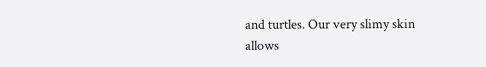and turtles. Our very slimy skin allows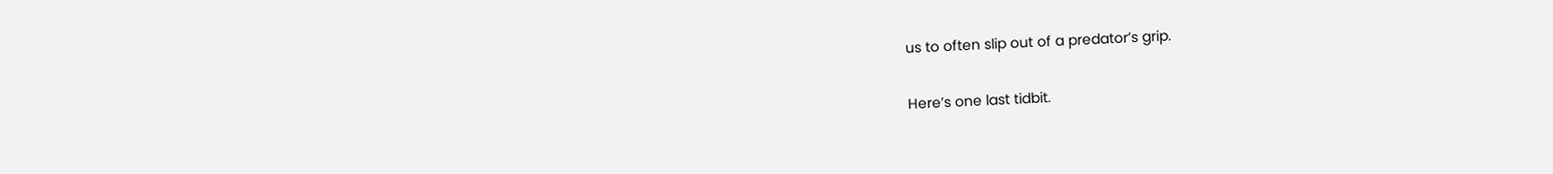us to often slip out of a predator’s grip.

Here’s one last tidbit.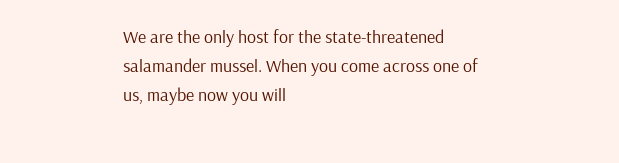We are the only host for the state-threatened salamander mussel. When you come across one of us, maybe now you will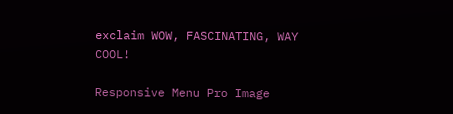exclaim WOW, FASCINATING, WAY COOL!

Responsive Menu Pro Image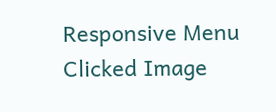Responsive Menu Clicked Image